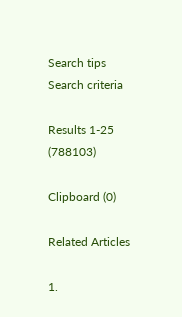Search tips
Search criteria

Results 1-25 (788103)

Clipboard (0)

Related Articles

1.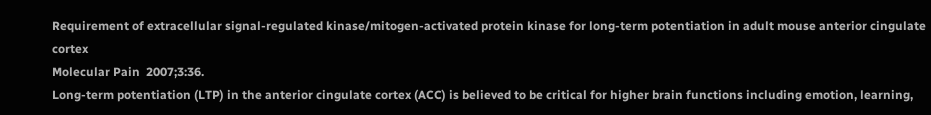Requirement of extracellular signal-regulated kinase/mitogen-activated protein kinase for long-term potentiation in adult mouse anterior cingulate cortex
Molecular Pain  2007;3:36.
Long-term potentiation (LTP) in the anterior cingulate cortex (ACC) is believed to be critical for higher brain functions including emotion, learning,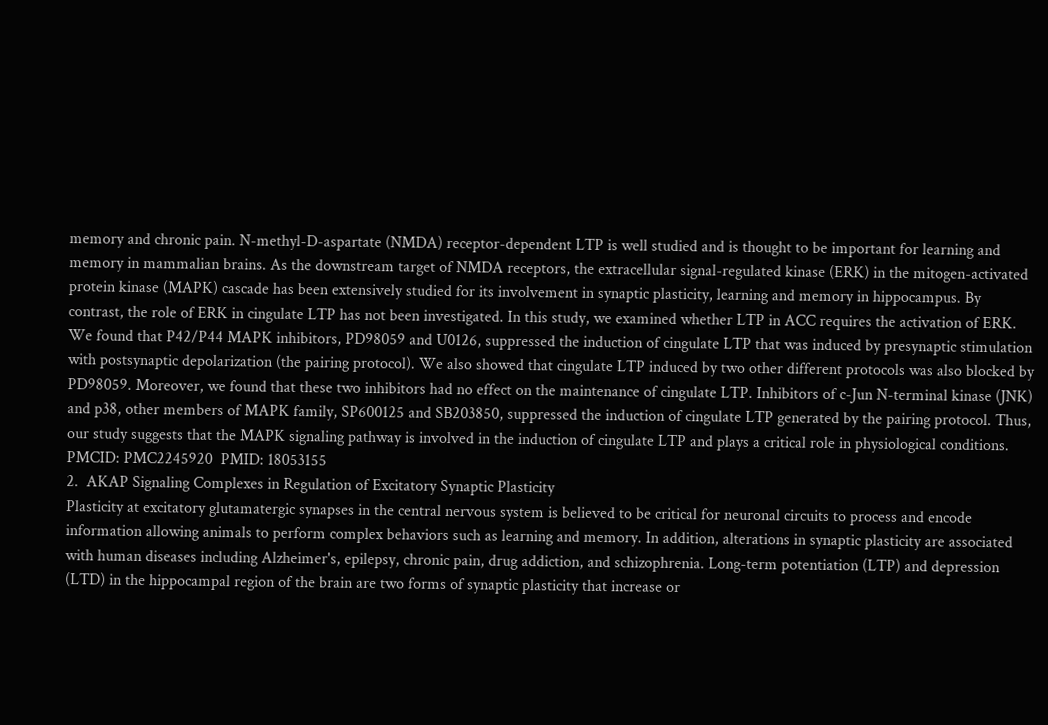memory and chronic pain. N-methyl-D-aspartate (NMDA) receptor-dependent LTP is well studied and is thought to be important for learning and memory in mammalian brains. As the downstream target of NMDA receptors, the extracellular signal-regulated kinase (ERK) in the mitogen-activated protein kinase (MAPK) cascade has been extensively studied for its involvement in synaptic plasticity, learning and memory in hippocampus. By contrast, the role of ERK in cingulate LTP has not been investigated. In this study, we examined whether LTP in ACC requires the activation of ERK. We found that P42/P44 MAPK inhibitors, PD98059 and U0126, suppressed the induction of cingulate LTP that was induced by presynaptic stimulation with postsynaptic depolarization (the pairing protocol). We also showed that cingulate LTP induced by two other different protocols was also blocked by PD98059. Moreover, we found that these two inhibitors had no effect on the maintenance of cingulate LTP. Inhibitors of c-Jun N-terminal kinase (JNK) and p38, other members of MAPK family, SP600125 and SB203850, suppressed the induction of cingulate LTP generated by the pairing protocol. Thus, our study suggests that the MAPK signaling pathway is involved in the induction of cingulate LTP and plays a critical role in physiological conditions.
PMCID: PMC2245920  PMID: 18053155
2.  AKAP Signaling Complexes in Regulation of Excitatory Synaptic Plasticity
Plasticity at excitatory glutamatergic synapses in the central nervous system is believed to be critical for neuronal circuits to process and encode information allowing animals to perform complex behaviors such as learning and memory. In addition, alterations in synaptic plasticity are associated with human diseases including Alzheimer's, epilepsy, chronic pain, drug addiction, and schizophrenia. Long-term potentiation (LTP) and depression (LTD) in the hippocampal region of the brain are two forms of synaptic plasticity that increase or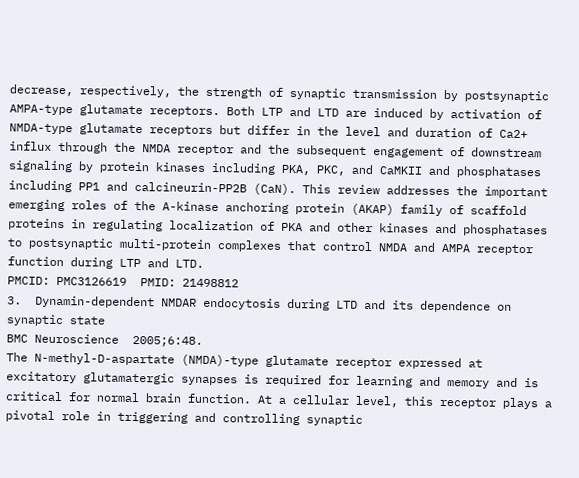decrease, respectively, the strength of synaptic transmission by postsynaptic AMPA-type glutamate receptors. Both LTP and LTD are induced by activation of NMDA-type glutamate receptors but differ in the level and duration of Ca2+ influx through the NMDA receptor and the subsequent engagement of downstream signaling by protein kinases including PKA, PKC, and CaMKII and phosphatases including PP1 and calcineurin-PP2B (CaN). This review addresses the important emerging roles of the A-kinase anchoring protein (AKAP) family of scaffold proteins in regulating localization of PKA and other kinases and phosphatases to postsynaptic multi-protein complexes that control NMDA and AMPA receptor function during LTP and LTD.
PMCID: PMC3126619  PMID: 21498812
3.  Dynamin-dependent NMDAR endocytosis during LTD and its dependence on synaptic state
BMC Neuroscience  2005;6:48.
The N-methyl-D-aspartate (NMDA)-type glutamate receptor expressed at excitatory glutamatergic synapses is required for learning and memory and is critical for normal brain function. At a cellular level, this receptor plays a pivotal role in triggering and controlling synaptic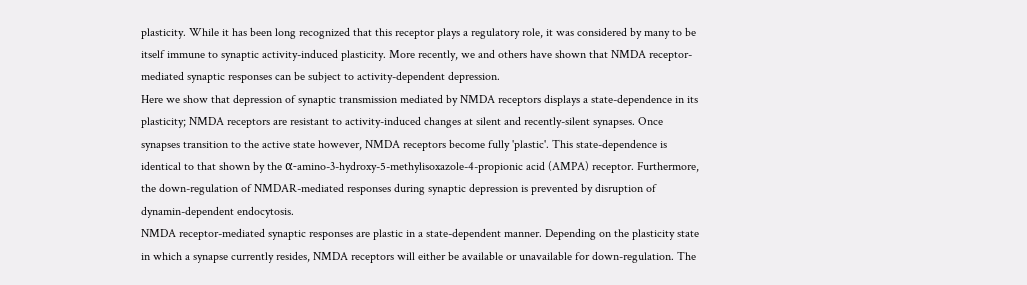plasticity. While it has been long recognized that this receptor plays a regulatory role, it was considered by many to be itself immune to synaptic activity-induced plasticity. More recently, we and others have shown that NMDA receptor-mediated synaptic responses can be subject to activity-dependent depression.
Here we show that depression of synaptic transmission mediated by NMDA receptors displays a state-dependence in its plasticity; NMDA receptors are resistant to activity-induced changes at silent and recently-silent synapses. Once synapses transition to the active state however, NMDA receptors become fully 'plastic'. This state-dependence is identical to that shown by the α-amino-3-hydroxy-5-methylisoxazole-4-propionic acid (AMPA) receptor. Furthermore, the down-regulation of NMDAR-mediated responses during synaptic depression is prevented by disruption of dynamin-dependent endocytosis.
NMDA receptor-mediated synaptic responses are plastic in a state-dependent manner. Depending on the plasticity state in which a synapse currently resides, NMDA receptors will either be available or unavailable for down-regulation. The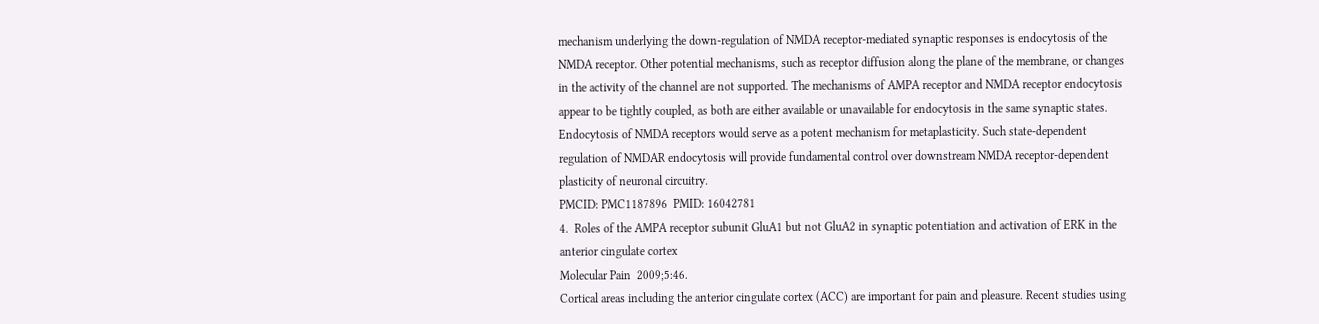mechanism underlying the down-regulation of NMDA receptor-mediated synaptic responses is endocytosis of the NMDA receptor. Other potential mechanisms, such as receptor diffusion along the plane of the membrane, or changes in the activity of the channel are not supported. The mechanisms of AMPA receptor and NMDA receptor endocytosis appear to be tightly coupled, as both are either available or unavailable for endocytosis in the same synaptic states. Endocytosis of NMDA receptors would serve as a potent mechanism for metaplasticity. Such state-dependent regulation of NMDAR endocytosis will provide fundamental control over downstream NMDA receptor-dependent plasticity of neuronal circuitry.
PMCID: PMC1187896  PMID: 16042781
4.  Roles of the AMPA receptor subunit GluA1 but not GluA2 in synaptic potentiation and activation of ERK in the anterior cingulate cortex
Molecular Pain  2009;5:46.
Cortical areas including the anterior cingulate cortex (ACC) are important for pain and pleasure. Recent studies using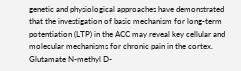genetic and physiological approaches have demonstrated that the investigation of basic mechanism for long-term potentiation (LTP) in the ACC may reveal key cellular and molecular mechanisms for chronic pain in the cortex. Glutamate N-methyl D-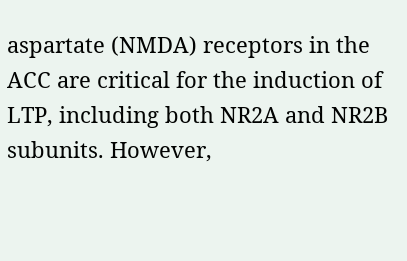aspartate (NMDA) receptors in the ACC are critical for the induction of LTP, including both NR2A and NR2B subunits. However,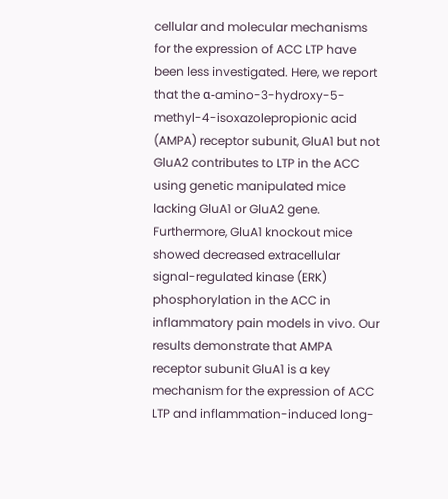cellular and molecular mechanisms for the expression of ACC LTP have been less investigated. Here, we report that the α-amino-3-hydroxy-5-methyl-4-isoxazolepropionic acid (AMPA) receptor subunit, GluA1 but not GluA2 contributes to LTP in the ACC using genetic manipulated mice lacking GluA1 or GluA2 gene. Furthermore, GluA1 knockout mice showed decreased extracellular signal-regulated kinase (ERK) phosphorylation in the ACC in inflammatory pain models in vivo. Our results demonstrate that AMPA receptor subunit GluA1 is a key mechanism for the expression of ACC LTP and inflammation-induced long-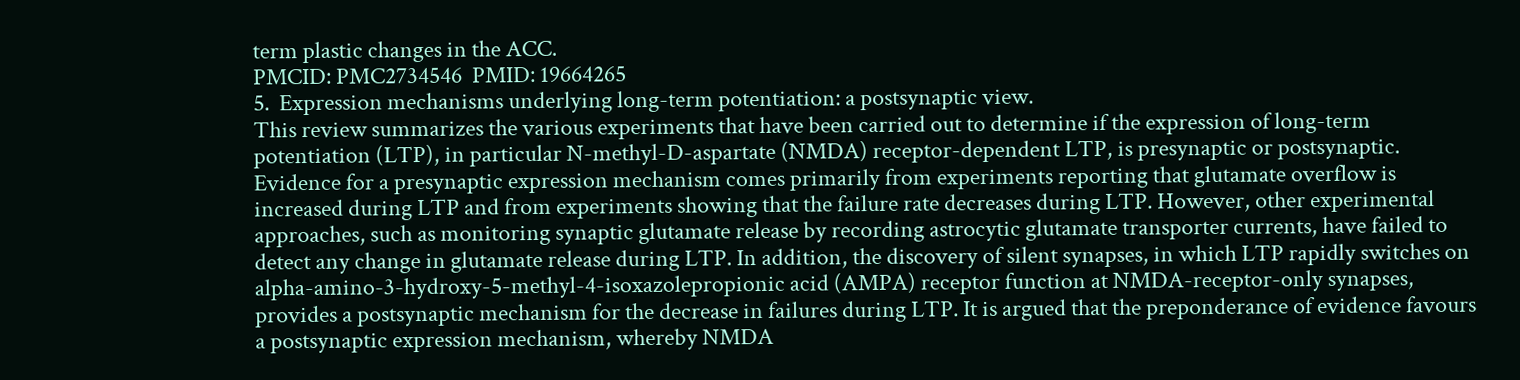term plastic changes in the ACC.
PMCID: PMC2734546  PMID: 19664265
5.  Expression mechanisms underlying long-term potentiation: a postsynaptic view.
This review summarizes the various experiments that have been carried out to determine if the expression of long-term potentiation (LTP), in particular N-methyl-D-aspartate (NMDA) receptor-dependent LTP, is presynaptic or postsynaptic. Evidence for a presynaptic expression mechanism comes primarily from experiments reporting that glutamate overflow is increased during LTP and from experiments showing that the failure rate decreases during LTP. However, other experimental approaches, such as monitoring synaptic glutamate release by recording astrocytic glutamate transporter currents, have failed to detect any change in glutamate release during LTP. In addition, the discovery of silent synapses, in which LTP rapidly switches on alpha-amino-3-hydroxy-5-methyl-4-isoxazolepropionic acid (AMPA) receptor function at NMDA-receptor-only synapses, provides a postsynaptic mechanism for the decrease in failures during LTP. It is argued that the preponderance of evidence favours a postsynaptic expression mechanism, whereby NMDA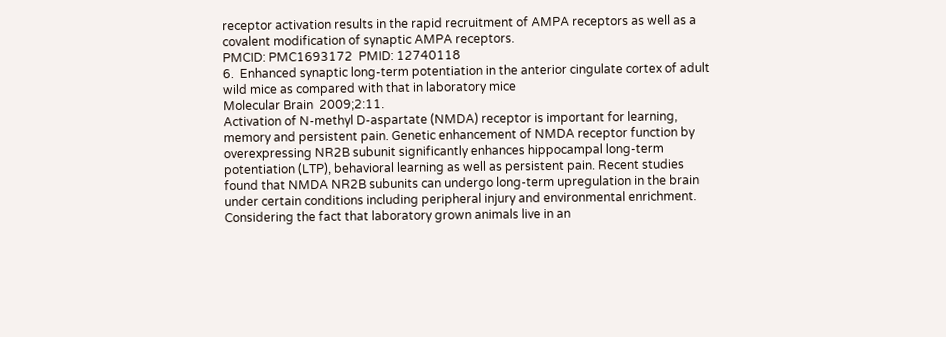receptor activation results in the rapid recruitment of AMPA receptors as well as a covalent modification of synaptic AMPA receptors.
PMCID: PMC1693172  PMID: 12740118
6.  Enhanced synaptic long-term potentiation in the anterior cingulate cortex of adult wild mice as compared with that in laboratory mice
Molecular Brain  2009;2:11.
Activation of N-methyl D-aspartate (NMDA) receptor is important for learning, memory and persistent pain. Genetic enhancement of NMDA receptor function by overexpressing NR2B subunit significantly enhances hippocampal long-term potentiation (LTP), behavioral learning as well as persistent pain. Recent studies found that NMDA NR2B subunits can undergo long-term upregulation in the brain under certain conditions including peripheral injury and environmental enrichment. Considering the fact that laboratory grown animals live in an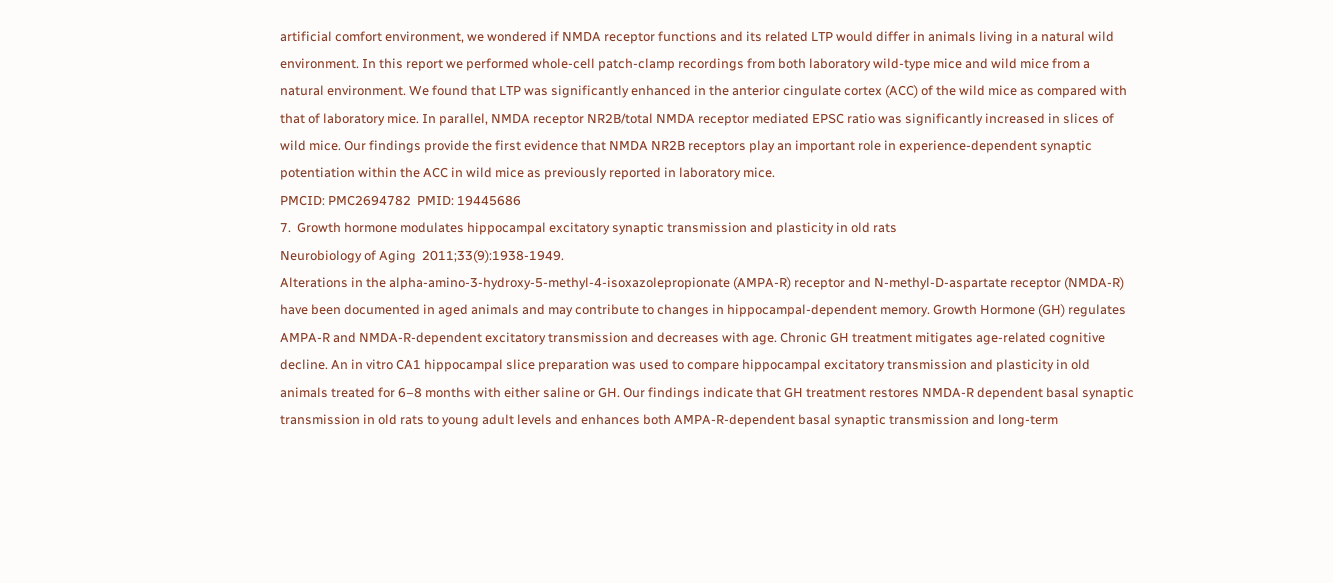artificial comfort environment, we wondered if NMDA receptor functions and its related LTP would differ in animals living in a natural wild environment. In this report we performed whole-cell patch-clamp recordings from both laboratory wild-type mice and wild mice from a natural environment. We found that LTP was significantly enhanced in the anterior cingulate cortex (ACC) of the wild mice as compared with that of laboratory mice. In parallel, NMDA receptor NR2B/total NMDA receptor mediated EPSC ratio was significantly increased in slices of wild mice. Our findings provide the first evidence that NMDA NR2B receptors play an important role in experience-dependent synaptic potentiation within the ACC in wild mice as previously reported in laboratory mice.
PMCID: PMC2694782  PMID: 19445686
7.  Growth hormone modulates hippocampal excitatory synaptic transmission and plasticity in old rats
Neurobiology of Aging  2011;33(9):1938-1949.
Alterations in the alpha-amino-3-hydroxy-5-methyl-4-isoxazolepropionate (AMPA-R) receptor and N-methyl-D-aspartate receptor (NMDA-R) have been documented in aged animals and may contribute to changes in hippocampal-dependent memory. Growth Hormone (GH) regulates AMPA-R and NMDA-R-dependent excitatory transmission and decreases with age. Chronic GH treatment mitigates age-related cognitive decline. An in vitro CA1 hippocampal slice preparation was used to compare hippocampal excitatory transmission and plasticity in old animals treated for 6–8 months with either saline or GH. Our findings indicate that GH treatment restores NMDA-R dependent basal synaptic transmission in old rats to young adult levels and enhances both AMPA-R-dependent basal synaptic transmission and long-term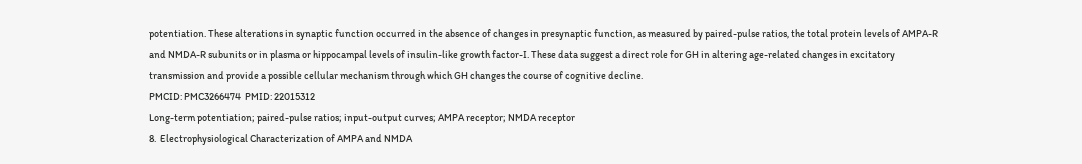potentiation. These alterations in synaptic function occurred in the absence of changes in presynaptic function, as measured by paired-pulse ratios, the total protein levels of AMPA-R and NMDA-R subunits or in plasma or hippocampal levels of insulin-like growth factor-I. These data suggest a direct role for GH in altering age-related changes in excitatory transmission and provide a possible cellular mechanism through which GH changes the course of cognitive decline.
PMCID: PMC3266474  PMID: 22015312
Long-term potentiation; paired-pulse ratios; input-output curves; AMPA receptor; NMDA receptor
8.  Electrophysiological Characterization of AMPA and NMDA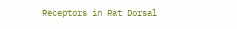Receptors in Rat Dorsal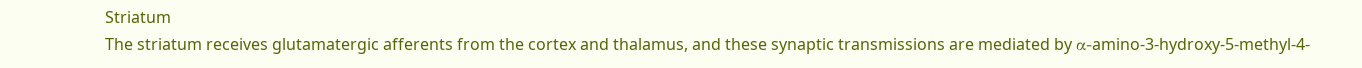Striatum
The striatum receives glutamatergic afferents from the cortex and thalamus, and these synaptic transmissions are mediated by α-amino-3-hydroxy-5-methyl-4-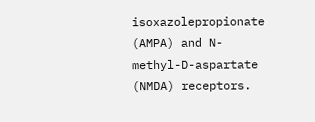isoxazolepropionate (AMPA) and N-methyl-D-aspartate (NMDA) receptors.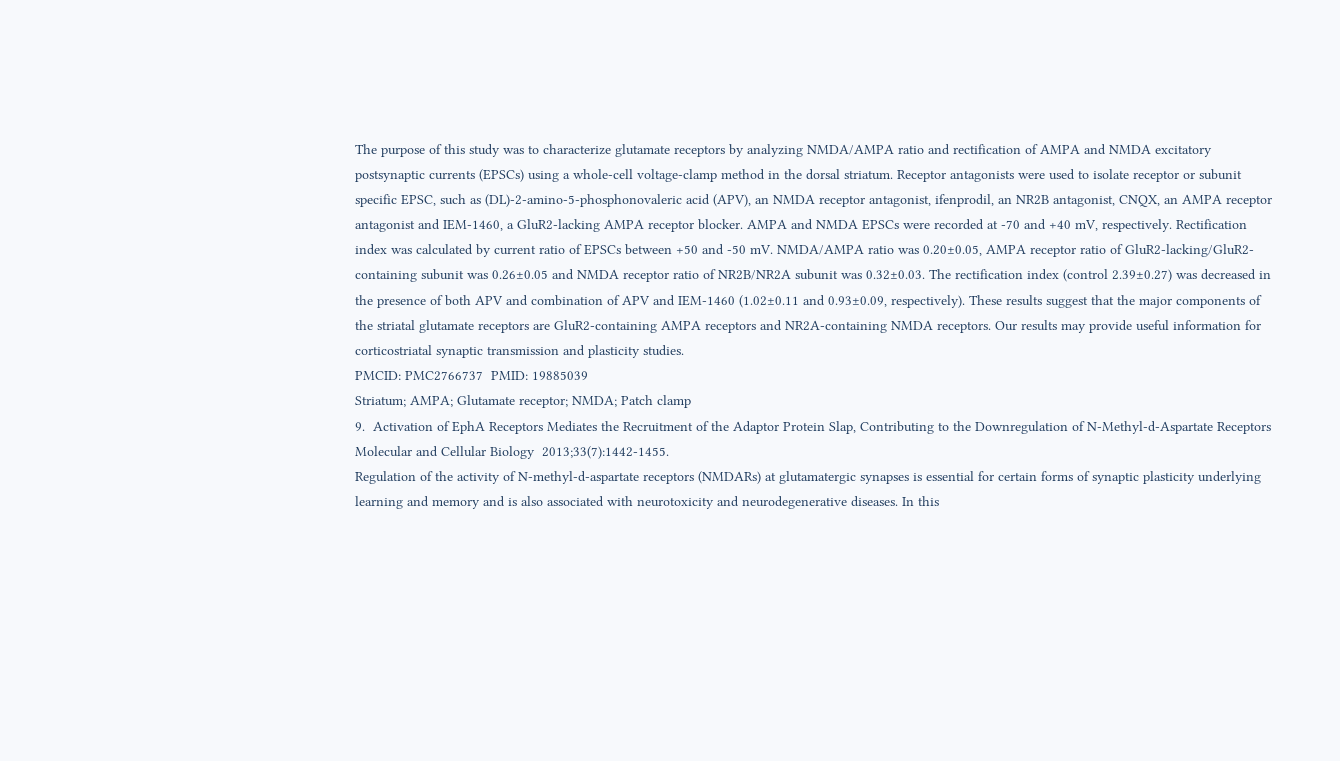The purpose of this study was to characterize glutamate receptors by analyzing NMDA/AMPA ratio and rectification of AMPA and NMDA excitatory postsynaptic currents (EPSCs) using a whole-cell voltage-clamp method in the dorsal striatum. Receptor antagonists were used to isolate receptor or subunit specific EPSC, such as (DL)-2-amino-5-phosphonovaleric acid (APV), an NMDA receptor antagonist, ifenprodil, an NR2B antagonist, CNQX, an AMPA receptor antagonist and IEM-1460, a GluR2-lacking AMPA receptor blocker. AMPA and NMDA EPSCs were recorded at -70 and +40 mV, respectively. Rectification index was calculated by current ratio of EPSCs between +50 and -50 mV. NMDA/AMPA ratio was 0.20±0.05, AMPA receptor ratio of GluR2-lacking/GluR2-containing subunit was 0.26±0.05 and NMDA receptor ratio of NR2B/NR2A subunit was 0.32±0.03. The rectification index (control 2.39±0.27) was decreased in the presence of both APV and combination of APV and IEM-1460 (1.02±0.11 and 0.93±0.09, respectively). These results suggest that the major components of the striatal glutamate receptors are GluR2-containing AMPA receptors and NR2A-containing NMDA receptors. Our results may provide useful information for corticostriatal synaptic transmission and plasticity studies.
PMCID: PMC2766737  PMID: 19885039
Striatum; AMPA; Glutamate receptor; NMDA; Patch clamp
9.  Activation of EphA Receptors Mediates the Recruitment of the Adaptor Protein Slap, Contributing to the Downregulation of N-Methyl-d-Aspartate Receptors
Molecular and Cellular Biology  2013;33(7):1442-1455.
Regulation of the activity of N-methyl-d-aspartate receptors (NMDARs) at glutamatergic synapses is essential for certain forms of synaptic plasticity underlying learning and memory and is also associated with neurotoxicity and neurodegenerative diseases. In this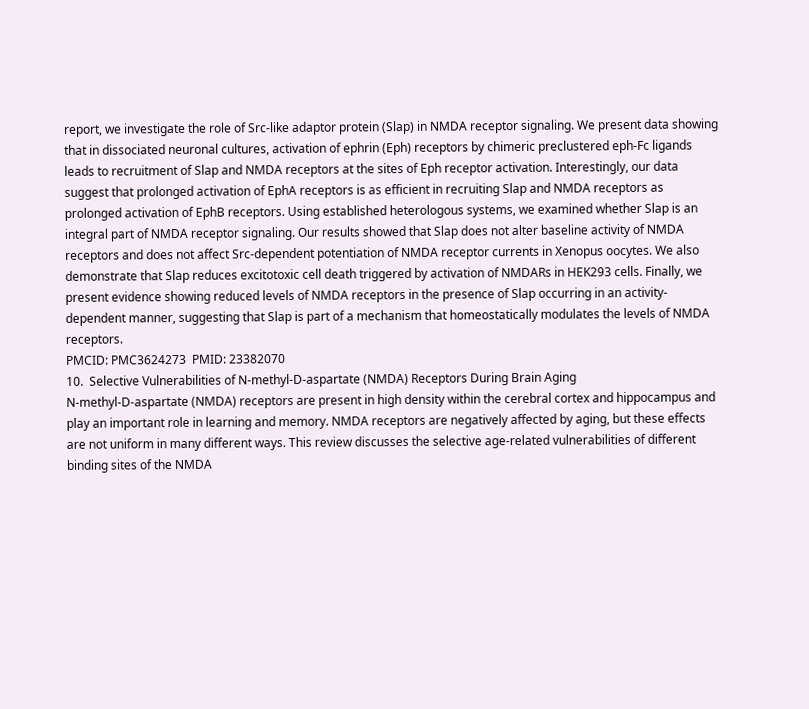report, we investigate the role of Src-like adaptor protein (Slap) in NMDA receptor signaling. We present data showing that in dissociated neuronal cultures, activation of ephrin (Eph) receptors by chimeric preclustered eph-Fc ligands leads to recruitment of Slap and NMDA receptors at the sites of Eph receptor activation. Interestingly, our data suggest that prolonged activation of EphA receptors is as efficient in recruiting Slap and NMDA receptors as prolonged activation of EphB receptors. Using established heterologous systems, we examined whether Slap is an integral part of NMDA receptor signaling. Our results showed that Slap does not alter baseline activity of NMDA receptors and does not affect Src-dependent potentiation of NMDA receptor currents in Xenopus oocytes. We also demonstrate that Slap reduces excitotoxic cell death triggered by activation of NMDARs in HEK293 cells. Finally, we present evidence showing reduced levels of NMDA receptors in the presence of Slap occurring in an activity-dependent manner, suggesting that Slap is part of a mechanism that homeostatically modulates the levels of NMDA receptors.
PMCID: PMC3624273  PMID: 23382070
10.  Selective Vulnerabilities of N-methyl-D-aspartate (NMDA) Receptors During Brain Aging
N-methyl-D-aspartate (NMDA) receptors are present in high density within the cerebral cortex and hippocampus and play an important role in learning and memory. NMDA receptors are negatively affected by aging, but these effects are not uniform in many different ways. This review discusses the selective age-related vulnerabilities of different binding sites of the NMDA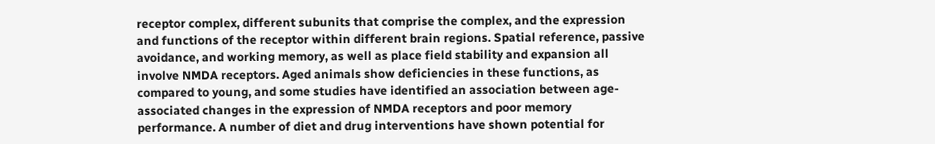receptor complex, different subunits that comprise the complex, and the expression and functions of the receptor within different brain regions. Spatial reference, passive avoidance, and working memory, as well as place field stability and expansion all involve NMDA receptors. Aged animals show deficiencies in these functions, as compared to young, and some studies have identified an association between age-associated changes in the expression of NMDA receptors and poor memory performance. A number of diet and drug interventions have shown potential for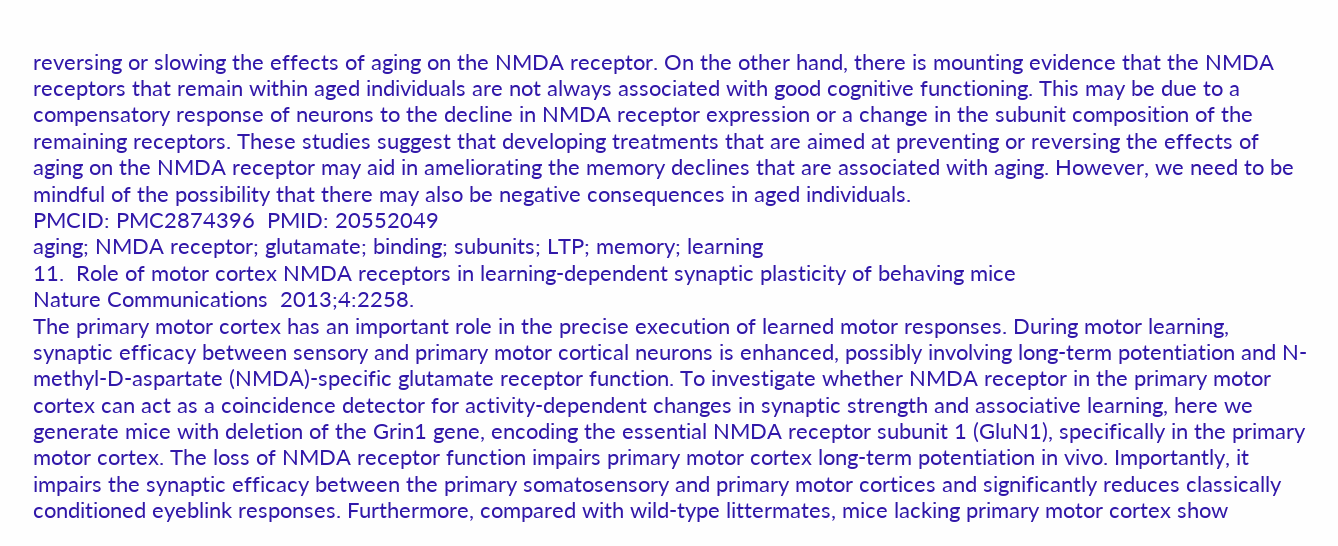reversing or slowing the effects of aging on the NMDA receptor. On the other hand, there is mounting evidence that the NMDA receptors that remain within aged individuals are not always associated with good cognitive functioning. This may be due to a compensatory response of neurons to the decline in NMDA receptor expression or a change in the subunit composition of the remaining receptors. These studies suggest that developing treatments that are aimed at preventing or reversing the effects of aging on the NMDA receptor may aid in ameliorating the memory declines that are associated with aging. However, we need to be mindful of the possibility that there may also be negative consequences in aged individuals.
PMCID: PMC2874396  PMID: 20552049
aging; NMDA receptor; glutamate; binding; subunits; LTP; memory; learning
11.  Role of motor cortex NMDA receptors in learning-dependent synaptic plasticity of behaving mice
Nature Communications  2013;4:2258.
The primary motor cortex has an important role in the precise execution of learned motor responses. During motor learning, synaptic efficacy between sensory and primary motor cortical neurons is enhanced, possibly involving long-term potentiation and N-methyl-D-aspartate (NMDA)-specific glutamate receptor function. To investigate whether NMDA receptor in the primary motor cortex can act as a coincidence detector for activity-dependent changes in synaptic strength and associative learning, here we generate mice with deletion of the Grin1 gene, encoding the essential NMDA receptor subunit 1 (GluN1), specifically in the primary motor cortex. The loss of NMDA receptor function impairs primary motor cortex long-term potentiation in vivo. Importantly, it impairs the synaptic efficacy between the primary somatosensory and primary motor cortices and significantly reduces classically conditioned eyeblink responses. Furthermore, compared with wild-type littermates, mice lacking primary motor cortex show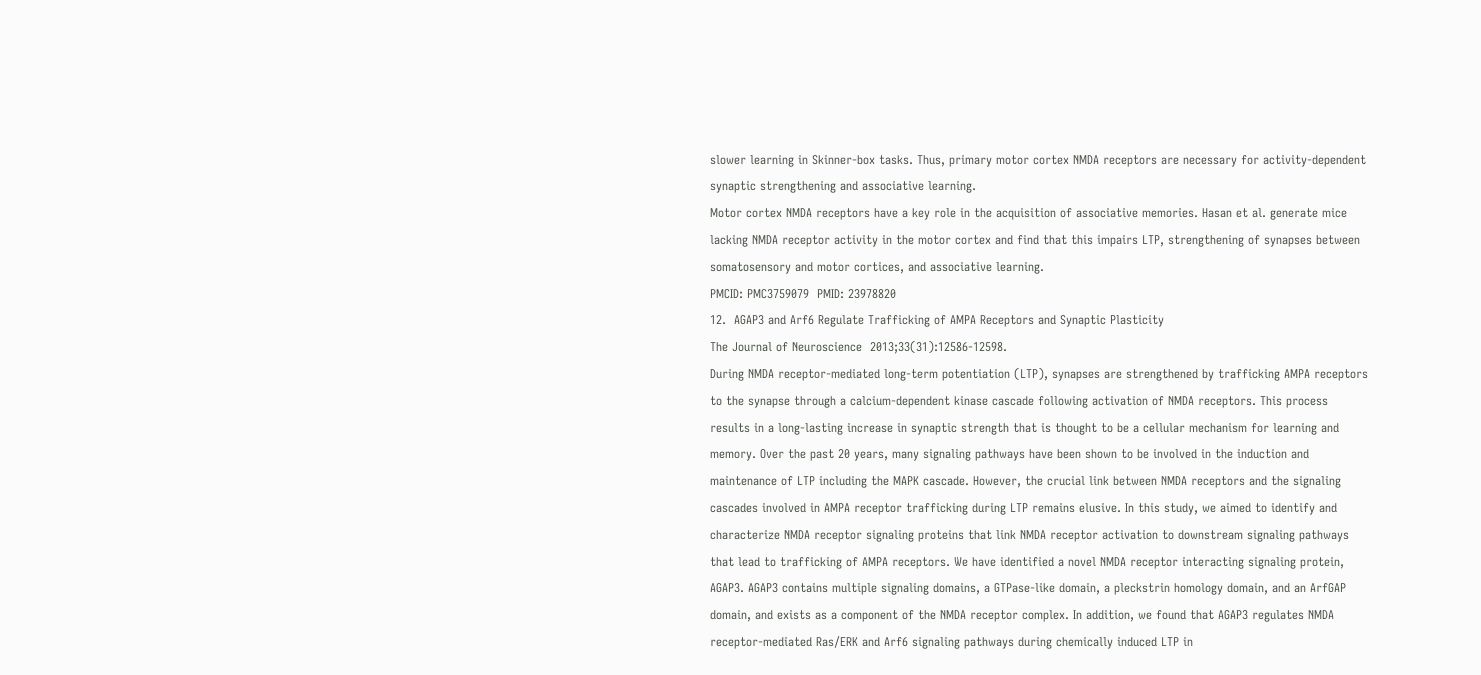slower learning in Skinner-box tasks. Thus, primary motor cortex NMDA receptors are necessary for activity-dependent synaptic strengthening and associative learning.
Motor cortex NMDA receptors have a key role in the acquisition of associative memories. Hasan et al. generate mice lacking NMDA receptor activity in the motor cortex and find that this impairs LTP, strengthening of synapses between somatosensory and motor cortices, and associative learning.
PMCID: PMC3759079  PMID: 23978820
12.  AGAP3 and Arf6 Regulate Trafficking of AMPA Receptors and Synaptic Plasticity
The Journal of Neuroscience  2013;33(31):12586-12598.
During NMDA receptor-mediated long-term potentiation (LTP), synapses are strengthened by trafficking AMPA receptors to the synapse through a calcium-dependent kinase cascade following activation of NMDA receptors. This process results in a long-lasting increase in synaptic strength that is thought to be a cellular mechanism for learning and memory. Over the past 20 years, many signaling pathways have been shown to be involved in the induction and maintenance of LTP including the MAPK cascade. However, the crucial link between NMDA receptors and the signaling cascades involved in AMPA receptor trafficking during LTP remains elusive. In this study, we aimed to identify and characterize NMDA receptor signaling proteins that link NMDA receptor activation to downstream signaling pathways that lead to trafficking of AMPA receptors. We have identified a novel NMDA receptor interacting signaling protein, AGAP3. AGAP3 contains multiple signaling domains, a GTPase-like domain, a pleckstrin homology domain, and an ArfGAP domain, and exists as a component of the NMDA receptor complex. In addition, we found that AGAP3 regulates NMDA receptor-mediated Ras/ERK and Arf6 signaling pathways during chemically induced LTP in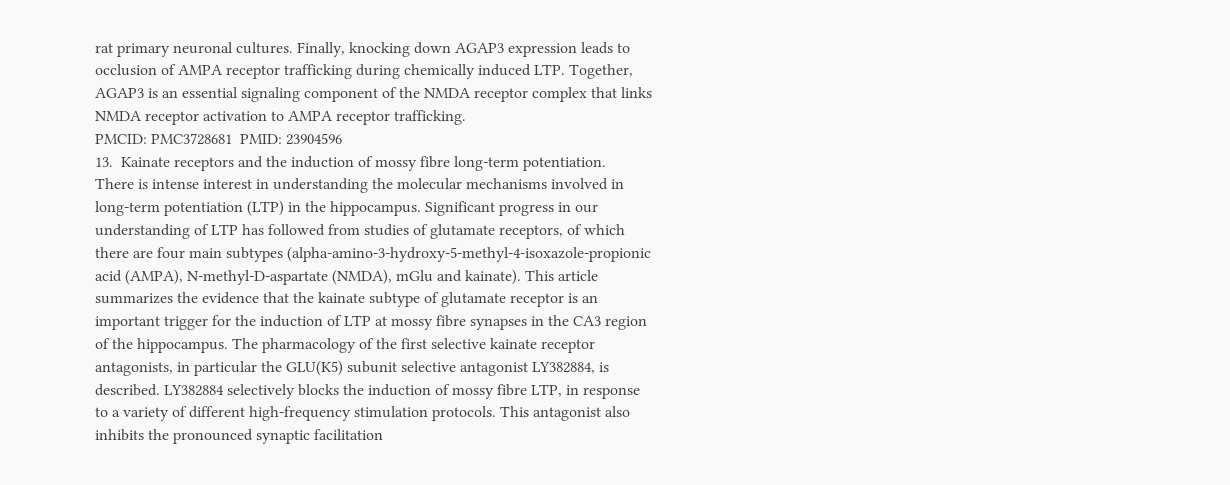rat primary neuronal cultures. Finally, knocking down AGAP3 expression leads to occlusion of AMPA receptor trafficking during chemically induced LTP. Together, AGAP3 is an essential signaling component of the NMDA receptor complex that links NMDA receptor activation to AMPA receptor trafficking.
PMCID: PMC3728681  PMID: 23904596
13.  Kainate receptors and the induction of mossy fibre long-term potentiation.
There is intense interest in understanding the molecular mechanisms involved in long-term potentiation (LTP) in the hippocampus. Significant progress in our understanding of LTP has followed from studies of glutamate receptors, of which there are four main subtypes (alpha-amino-3-hydroxy-5-methyl-4-isoxazole-propionic acid (AMPA), N-methyl-D-aspartate (NMDA), mGlu and kainate). This article summarizes the evidence that the kainate subtype of glutamate receptor is an important trigger for the induction of LTP at mossy fibre synapses in the CA3 region of the hippocampus. The pharmacology of the first selective kainate receptor antagonists, in particular the GLU(K5) subunit selective antagonist LY382884, is described. LY382884 selectively blocks the induction of mossy fibre LTP, in response to a variety of different high-frequency stimulation protocols. This antagonist also inhibits the pronounced synaptic facilitation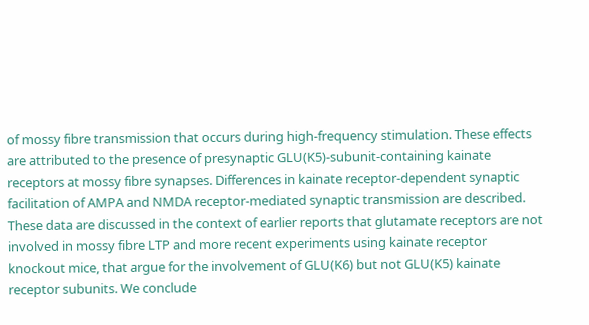of mossy fibre transmission that occurs during high-frequency stimulation. These effects are attributed to the presence of presynaptic GLU(K5)-subunit-containing kainate receptors at mossy fibre synapses. Differences in kainate receptor-dependent synaptic facilitation of AMPA and NMDA receptor-mediated synaptic transmission are described. These data are discussed in the context of earlier reports that glutamate receptors are not involved in mossy fibre LTP and more recent experiments using kainate receptor knockout mice, that argue for the involvement of GLU(K6) but not GLU(K5) kainate receptor subunits. We conclude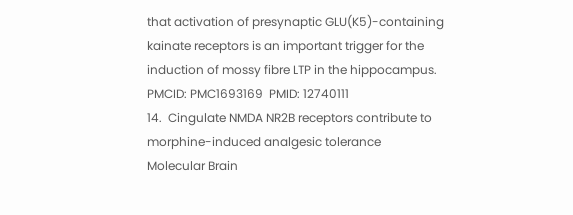that activation of presynaptic GLU(K5)-containing kainate receptors is an important trigger for the induction of mossy fibre LTP in the hippocampus.
PMCID: PMC1693169  PMID: 12740111
14.  Cingulate NMDA NR2B receptors contribute to morphine-induced analgesic tolerance
Molecular Brain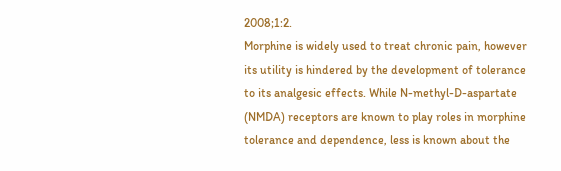2008;1:2.
Morphine is widely used to treat chronic pain, however its utility is hindered by the development of tolerance to its analgesic effects. While N-methyl-D-aspartate (NMDA) receptors are known to play roles in morphine tolerance and dependence, less is known about the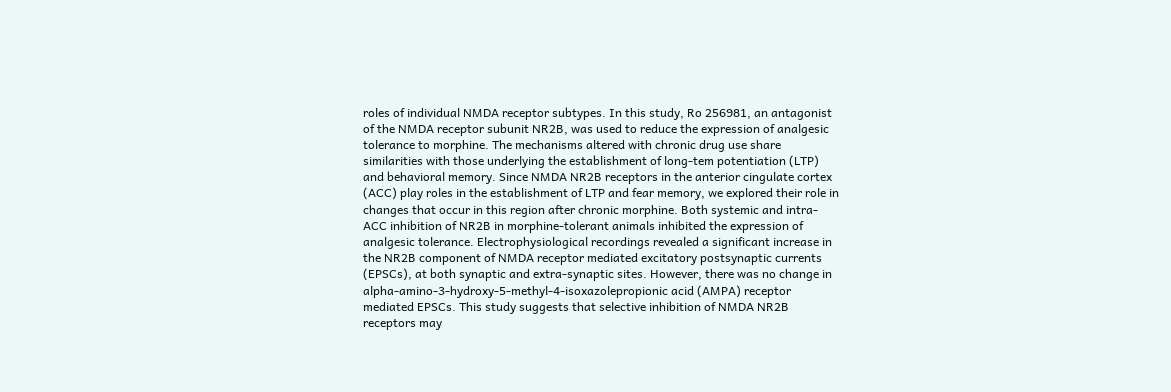roles of individual NMDA receptor subtypes. In this study, Ro 256981, an antagonist of the NMDA receptor subunit NR2B, was used to reduce the expression of analgesic tolerance to morphine. The mechanisms altered with chronic drug use share similarities with those underlying the establishment of long-tem potentiation (LTP) and behavioral memory. Since NMDA NR2B receptors in the anterior cingulate cortex (ACC) play roles in the establishment of LTP and fear memory, we explored their role in changes that occur in this region after chronic morphine. Both systemic and intra-ACC inhibition of NR2B in morphine-tolerant animals inhibited the expression of analgesic tolerance. Electrophysiological recordings revealed a significant increase in the NR2B component of NMDA receptor mediated excitatory postsynaptic currents (EPSCs), at both synaptic and extra-synaptic sites. However, there was no change in alpha-amino-3-hydroxy-5-methyl-4-isoxazolepropionic acid (AMPA) receptor mediated EPSCs. This study suggests that selective inhibition of NMDA NR2B receptors may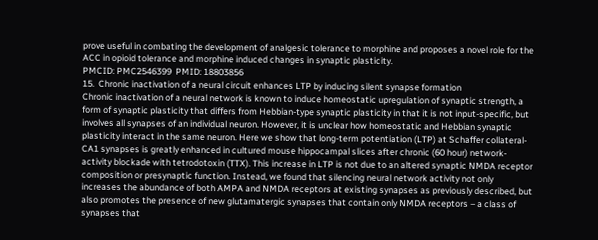prove useful in combating the development of analgesic tolerance to morphine and proposes a novel role for the ACC in opioid tolerance and morphine induced changes in synaptic plasticity.
PMCID: PMC2546399  PMID: 18803856
15.  Chronic inactivation of a neural circuit enhances LTP by inducing silent synapse formation
Chronic inactivation of a neural network is known to induce homeostatic upregulation of synaptic strength, a form of synaptic plasticity that differs from Hebbian-type synaptic plasticity in that it is not input-specific, but involves all synapses of an individual neuron. However, it is unclear how homeostatic and Hebbian synaptic plasticity interact in the same neuron. Here we show that long-term potentiation (LTP) at Schaffer collateral-CA1 synapses is greatly enhanced in cultured mouse hippocampal slices after chronic (60 hour) network-activity blockade with tetrodotoxin (TTX). This increase in LTP is not due to an altered synaptic NMDA receptor composition or presynaptic function. Instead, we found that silencing neural network activity not only increases the abundance of both AMPA and NMDA receptors at existing synapses as previously described, but also promotes the presence of new glutamatergic synapses that contain only NMDA receptors – a class of synapses that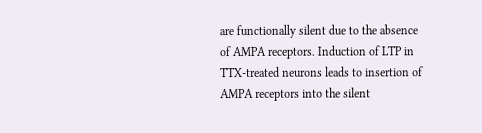are functionally silent due to the absence of AMPA receptors. Induction of LTP in TTX-treated neurons leads to insertion of AMPA receptors into the silent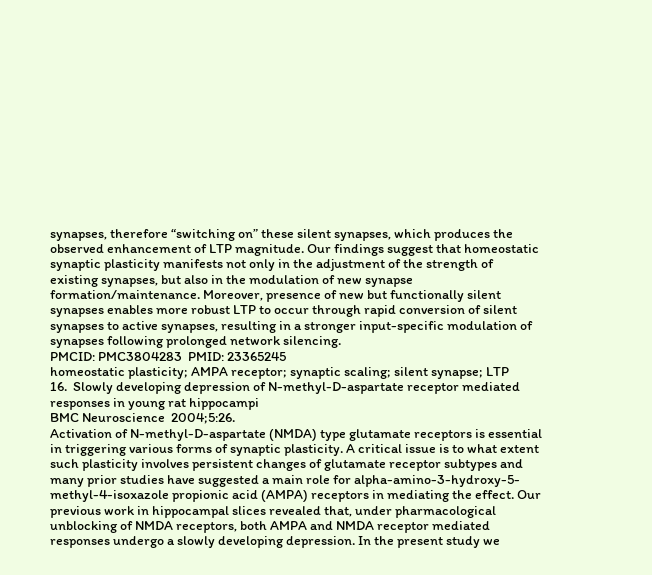synapses, therefore “switching on” these silent synapses, which produces the observed enhancement of LTP magnitude. Our findings suggest that homeostatic synaptic plasticity manifests not only in the adjustment of the strength of existing synapses, but also in the modulation of new synapse formation/maintenance. Moreover, presence of new but functionally silent synapses enables more robust LTP to occur through rapid conversion of silent synapses to active synapses, resulting in a stronger input-specific modulation of synapses following prolonged network silencing.
PMCID: PMC3804283  PMID: 23365245
homeostatic plasticity; AMPA receptor; synaptic scaling; silent synapse; LTP
16.  Slowly developing depression of N-methyl-D-aspartate receptor mediated responses in young rat hippocampi
BMC Neuroscience  2004;5:26.
Activation of N-methyl-D-aspartate (NMDA) type glutamate receptors is essential in triggering various forms of synaptic plasticity. A critical issue is to what extent such plasticity involves persistent changes of glutamate receptor subtypes and many prior studies have suggested a main role for alpha-amino-3-hydroxy-5-methyl-4-isoxazole propionic acid (AMPA) receptors in mediating the effect. Our previous work in hippocampal slices revealed that, under pharmacological unblocking of NMDA receptors, both AMPA and NMDA receptor mediated responses undergo a slowly developing depression. In the present study we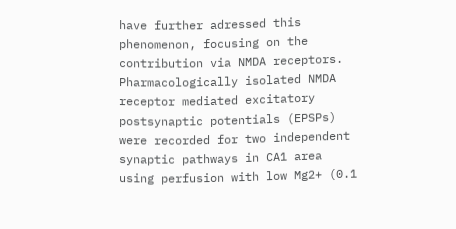have further adressed this phenomenon, focusing on the contribution via NMDA receptors. Pharmacologically isolated NMDA receptor mediated excitatory postsynaptic potentials (EPSPs) were recorded for two independent synaptic pathways in CA1 area using perfusion with low Mg2+ (0.1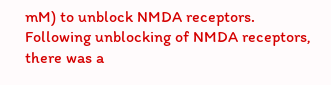mM) to unblock NMDA receptors.
Following unblocking of NMDA receptors, there was a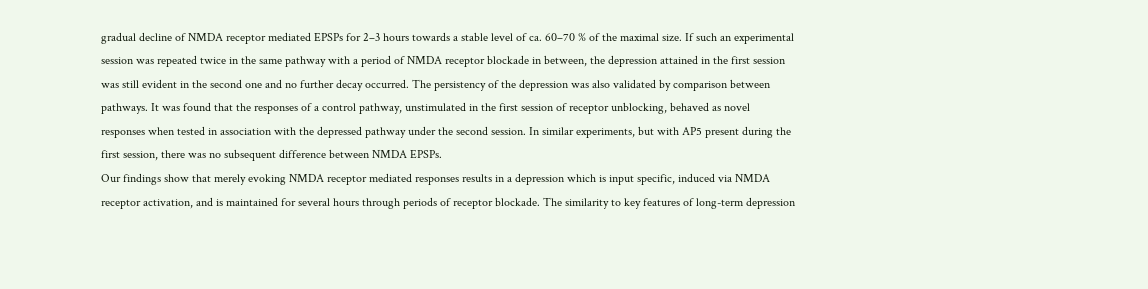gradual decline of NMDA receptor mediated EPSPs for 2–3 hours towards a stable level of ca. 60–70 % of the maximal size. If such an experimental session was repeated twice in the same pathway with a period of NMDA receptor blockade in between, the depression attained in the first session was still evident in the second one and no further decay occurred. The persistency of the depression was also validated by comparison between pathways. It was found that the responses of a control pathway, unstimulated in the first session of receptor unblocking, behaved as novel responses when tested in association with the depressed pathway under the second session. In similar experiments, but with AP5 present during the first session, there was no subsequent difference between NMDA EPSPs.
Our findings show that merely evoking NMDA receptor mediated responses results in a depression which is input specific, induced via NMDA receptor activation, and is maintained for several hours through periods of receptor blockade. The similarity to key features of long-term depression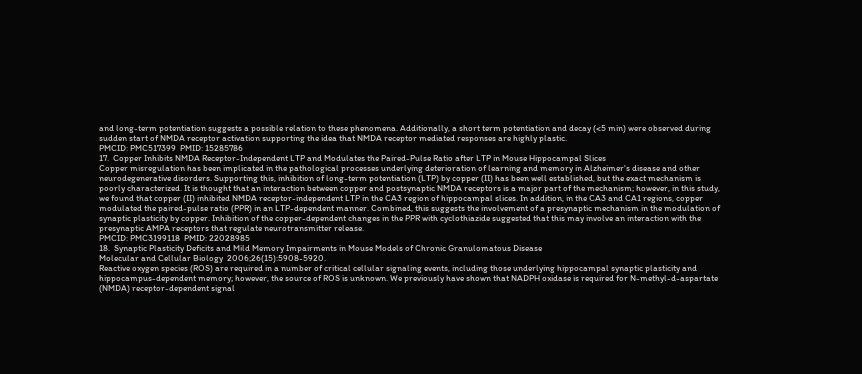and long-term potentiation suggests a possible relation to these phenomena. Additionally, a short term potentiation and decay (<5 min) were observed during sudden start of NMDA receptor activation supporting the idea that NMDA receptor mediated responses are highly plastic.
PMCID: PMC517399  PMID: 15285786
17.  Copper Inhibits NMDA Receptor-Independent LTP and Modulates the Paired-Pulse Ratio after LTP in Mouse Hippocampal Slices
Copper misregulation has been implicated in the pathological processes underlying deterioration of learning and memory in Alzheimer's disease and other neurodegenerative disorders. Supporting this, inhibition of long-term potentiation (LTP) by copper (II) has been well established, but the exact mechanism is poorly characterized. It is thought that an interaction between copper and postsynaptic NMDA receptors is a major part of the mechanism; however, in this study, we found that copper (II) inhibited NMDA receptor-independent LTP in the CA3 region of hippocampal slices. In addition, in the CA3 and CA1 regions, copper modulated the paired-pulse ratio (PPR) in an LTP-dependent manner. Combined, this suggests the involvement of a presynaptic mechanism in the modulation of synaptic plasticity by copper. Inhibition of the copper-dependent changes in the PPR with cyclothiazide suggested that this may involve an interaction with the presynaptic AMPA receptors that regulate neurotransmitter release.
PMCID: PMC3199118  PMID: 22028985
18.  Synaptic Plasticity Deficits and Mild Memory Impairments in Mouse Models of Chronic Granulomatous Disease
Molecular and Cellular Biology  2006;26(15):5908-5920.
Reactive oxygen species (ROS) are required in a number of critical cellular signaling events, including those underlying hippocampal synaptic plasticity and hippocampus-dependent memory; however, the source of ROS is unknown. We previously have shown that NADPH oxidase is required for N-methyl-d-aspartate (NMDA) receptor-dependent signal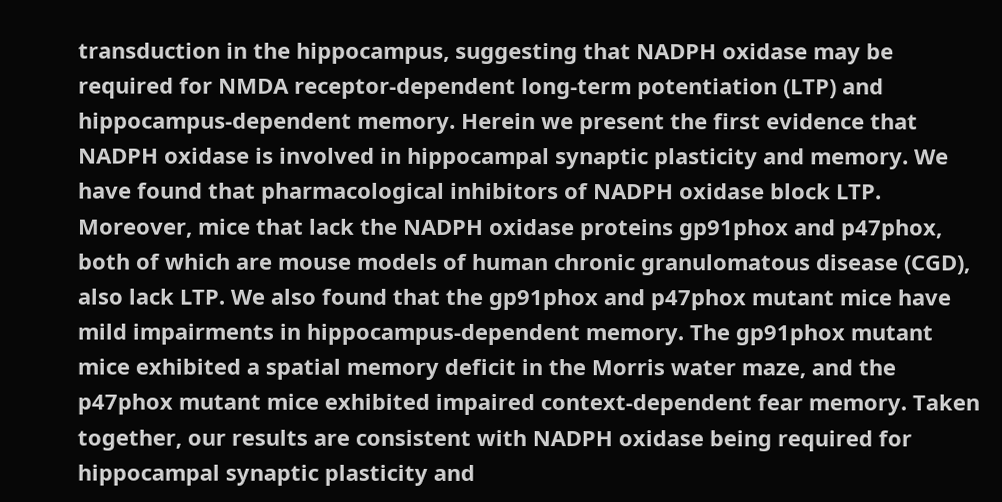transduction in the hippocampus, suggesting that NADPH oxidase may be required for NMDA receptor-dependent long-term potentiation (LTP) and hippocampus-dependent memory. Herein we present the first evidence that NADPH oxidase is involved in hippocampal synaptic plasticity and memory. We have found that pharmacological inhibitors of NADPH oxidase block LTP. Moreover, mice that lack the NADPH oxidase proteins gp91phox and p47phox, both of which are mouse models of human chronic granulomatous disease (CGD), also lack LTP. We also found that the gp91phox and p47phox mutant mice have mild impairments in hippocampus-dependent memory. The gp91phox mutant mice exhibited a spatial memory deficit in the Morris water maze, and the p47phox mutant mice exhibited impaired context-dependent fear memory. Taken together, our results are consistent with NADPH oxidase being required for hippocampal synaptic plasticity and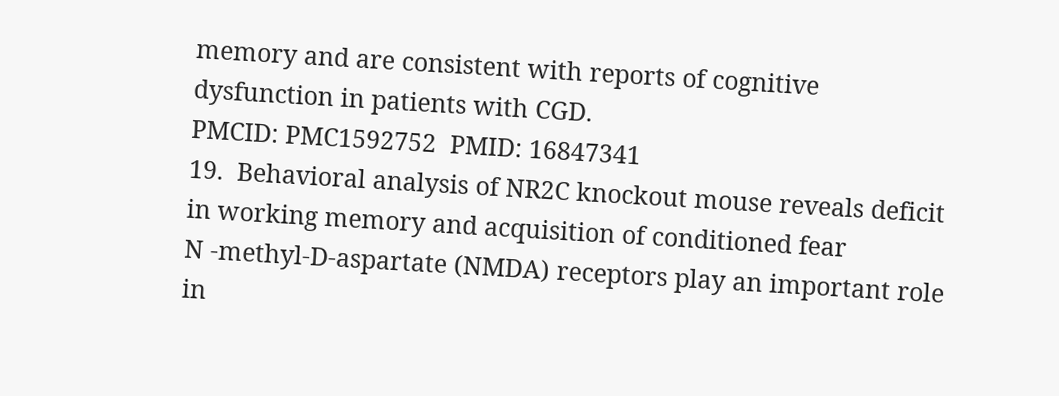memory and are consistent with reports of cognitive dysfunction in patients with CGD.
PMCID: PMC1592752  PMID: 16847341
19.  Behavioral analysis of NR2C knockout mouse reveals deficit in working memory and acquisition of conditioned fear
N -methyl-D-aspartate (NMDA) receptors play an important role in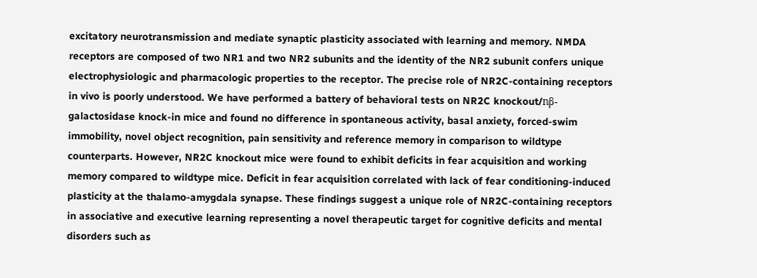excitatory neurotransmission and mediate synaptic plasticity associated with learning and memory. NMDA receptors are composed of two NR1 and two NR2 subunits and the identity of the NR2 subunit confers unique electrophysiologic and pharmacologic properties to the receptor. The precise role of NR2C-containing receptors in vivo is poorly understood. We have performed a battery of behavioral tests on NR2C knockout/nβ-galactosidase knock-in mice and found no difference in spontaneous activity, basal anxiety, forced-swim immobility, novel object recognition, pain sensitivity and reference memory in comparison to wildtype counterparts. However, NR2C knockout mice were found to exhibit deficits in fear acquisition and working memory compared to wildtype mice. Deficit in fear acquisition correlated with lack of fear conditioning-induced plasticity at the thalamo-amygdala synapse. These findings suggest a unique role of NR2C-containing receptors in associative and executive learning representing a novel therapeutic target for cognitive deficits and mental disorders such as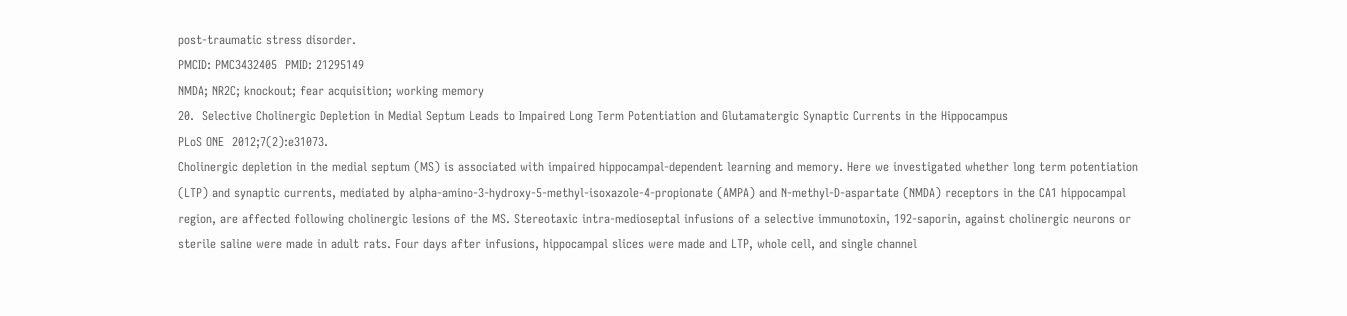post-traumatic stress disorder.
PMCID: PMC3432405  PMID: 21295149
NMDA; NR2C; knockout; fear acquisition; working memory
20.  Selective Cholinergic Depletion in Medial Septum Leads to Impaired Long Term Potentiation and Glutamatergic Synaptic Currents in the Hippocampus
PLoS ONE  2012;7(2):e31073.
Cholinergic depletion in the medial septum (MS) is associated with impaired hippocampal-dependent learning and memory. Here we investigated whether long term potentiation (LTP) and synaptic currents, mediated by alpha-amino-3-hydroxy-5-methyl-isoxazole-4-propionate (AMPA) and N-methyl-D-aspartate (NMDA) receptors in the CA1 hippocampal region, are affected following cholinergic lesions of the MS. Stereotaxic intra-medioseptal infusions of a selective immunotoxin, 192-saporin, against cholinergic neurons or sterile saline were made in adult rats. Four days after infusions, hippocampal slices were made and LTP, whole cell, and single channel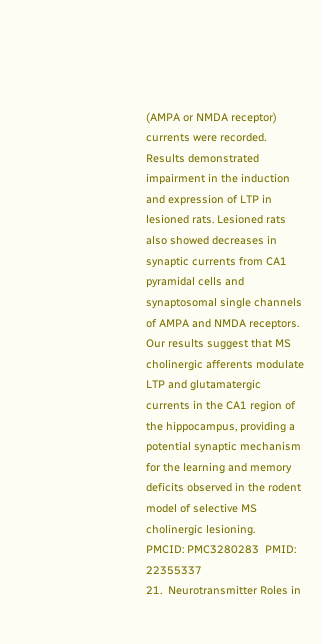(AMPA or NMDA receptor) currents were recorded. Results demonstrated impairment in the induction and expression of LTP in lesioned rats. Lesioned rats also showed decreases in synaptic currents from CA1 pyramidal cells and synaptosomal single channels of AMPA and NMDA receptors. Our results suggest that MS cholinergic afferents modulate LTP and glutamatergic currents in the CA1 region of the hippocampus, providing a potential synaptic mechanism for the learning and memory deficits observed in the rodent model of selective MS cholinergic lesioning.
PMCID: PMC3280283  PMID: 22355337
21.  Neurotransmitter Roles in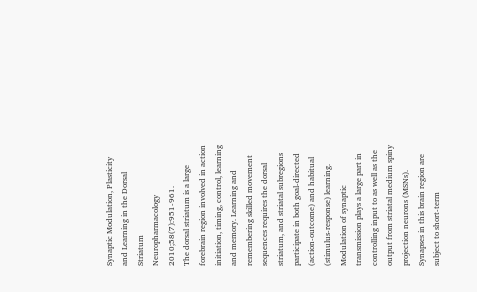Synaptic Modulation, Plasticity and Learning in the Dorsal Striatum
Neuropharmacology  2010;58(7):951-961.
The dorsal striatum is a large forebrain region involved in action initiation, timing, control, learning and memory. Learning and remembering skilled movement sequences requires the dorsal striatum, and striatal subregions participate in both goal-directed (action-outcome) and habitual (stimulus-response) learning. Modulation of synaptic transmission plays a large part in controlling input to as well as the output from striatal medium spiny projection neurons (MSNs). Synapses in this brain region are subject to short-term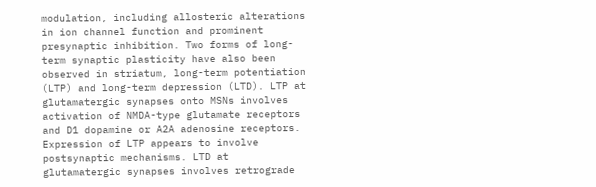modulation, including allosteric alterations in ion channel function and prominent presynaptic inhibition. Two forms of long-term synaptic plasticity have also been observed in striatum, long-term potentiation (LTP) and long-term depression (LTD). LTP at glutamatergic synapses onto MSNs involves activation of NMDA-type glutamate receptors and D1 dopamine or A2A adenosine receptors. Expression of LTP appears to involve postsynaptic mechanisms. LTD at glutamatergic synapses involves retrograde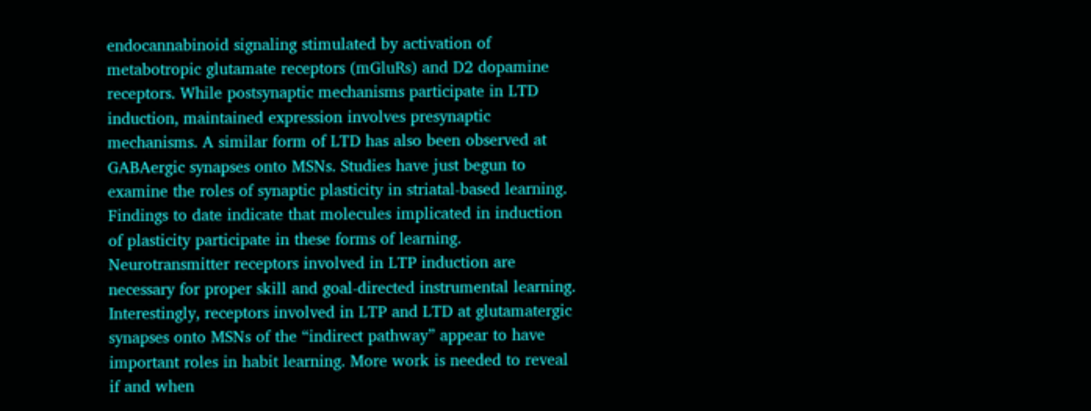endocannabinoid signaling stimulated by activation of metabotropic glutamate receptors (mGluRs) and D2 dopamine receptors. While postsynaptic mechanisms participate in LTD induction, maintained expression involves presynaptic mechanisms. A similar form of LTD has also been observed at GABAergic synapses onto MSNs. Studies have just begun to examine the roles of synaptic plasticity in striatal-based learning. Findings to date indicate that molecules implicated in induction of plasticity participate in these forms of learning. Neurotransmitter receptors involved in LTP induction are necessary for proper skill and goal-directed instrumental learning. Interestingly, receptors involved in LTP and LTD at glutamatergic synapses onto MSNs of the “indirect pathway” appear to have important roles in habit learning. More work is needed to reveal if and when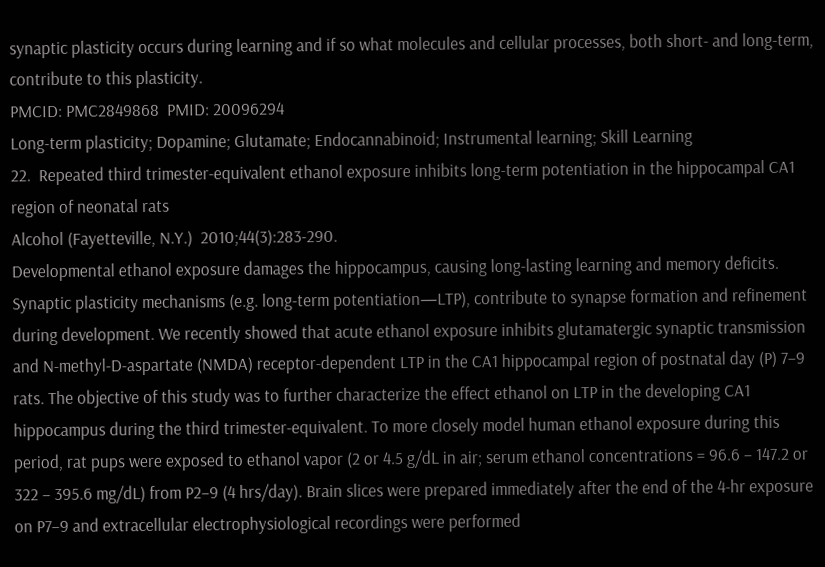synaptic plasticity occurs during learning and if so what molecules and cellular processes, both short- and long-term, contribute to this plasticity.
PMCID: PMC2849868  PMID: 20096294
Long-term plasticity; Dopamine; Glutamate; Endocannabinoid; Instrumental learning; Skill Learning
22.  Repeated third trimester-equivalent ethanol exposure inhibits long-term potentiation in the hippocampal CA1 region of neonatal rats
Alcohol (Fayetteville, N.Y.)  2010;44(3):283-290.
Developmental ethanol exposure damages the hippocampus, causing long-lasting learning and memory deficits. Synaptic plasticity mechanisms (e.g. long-term potentiation—LTP), contribute to synapse formation and refinement during development. We recently showed that acute ethanol exposure inhibits glutamatergic synaptic transmission and N-methyl-D-aspartate (NMDA) receptor-dependent LTP in the CA1 hippocampal region of postnatal day (P) 7–9 rats. The objective of this study was to further characterize the effect ethanol on LTP in the developing CA1 hippocampus during the third trimester-equivalent. To more closely model human ethanol exposure during this period, rat pups were exposed to ethanol vapor (2 or 4.5 g/dL in air; serum ethanol concentrations = 96.6 – 147.2 or 322 – 395.6 mg/dL) from P2–9 (4 hrs/day). Brain slices were prepared immediately after the end of the 4-hr exposure on P7–9 and extracellular electrophysiological recordings were performed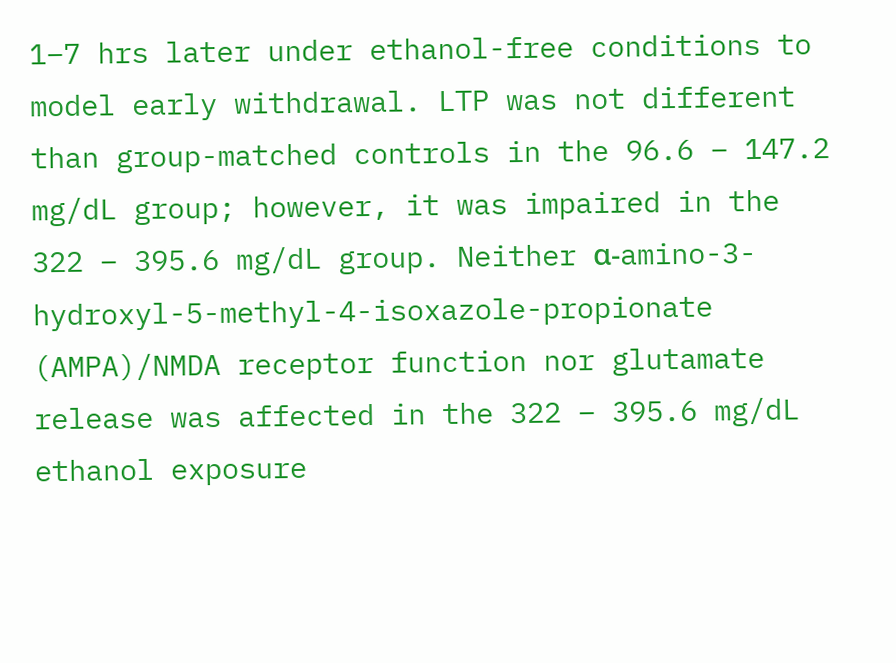1–7 hrs later under ethanol-free conditions to model early withdrawal. LTP was not different than group-matched controls in the 96.6 – 147.2 mg/dL group; however, it was impaired in the 322 – 395.6 mg/dL group. Neither α-amino-3-hydroxyl-5-methyl-4-isoxazole-propionate (AMPA)/NMDA receptor function nor glutamate release was affected in the 322 – 395.6 mg/dL ethanol exposure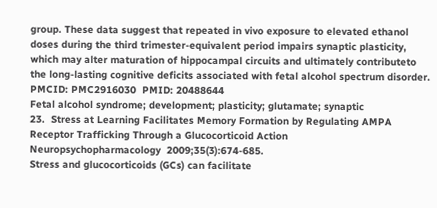group. These data suggest that repeated in vivo exposure to elevated ethanol doses during the third trimester-equivalent period impairs synaptic plasticity, which may alter maturation of hippocampal circuits and ultimately contributeto the long-lasting cognitive deficits associated with fetal alcohol spectrum disorder.
PMCID: PMC2916030  PMID: 20488644
Fetal alcohol syndrome; development; plasticity; glutamate; synaptic
23.  Stress at Learning Facilitates Memory Formation by Regulating AMPA Receptor Trafficking Through a Glucocorticoid Action
Neuropsychopharmacology  2009;35(3):674-685.
Stress and glucocorticoids (GCs) can facilitate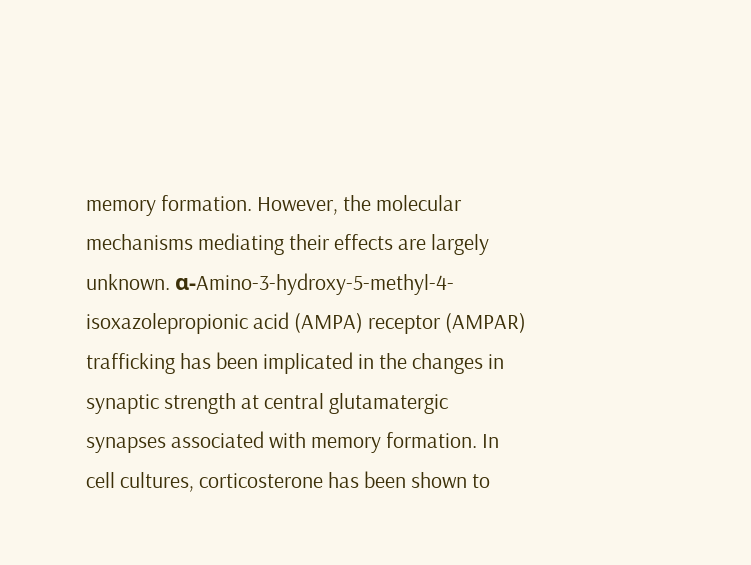memory formation. However, the molecular mechanisms mediating their effects are largely unknown. α-Amino-3-hydroxy-5-methyl-4-isoxazolepropionic acid (AMPA) receptor (AMPAR) trafficking has been implicated in the changes in synaptic strength at central glutamatergic synapses associated with memory formation. In cell cultures, corticosterone has been shown to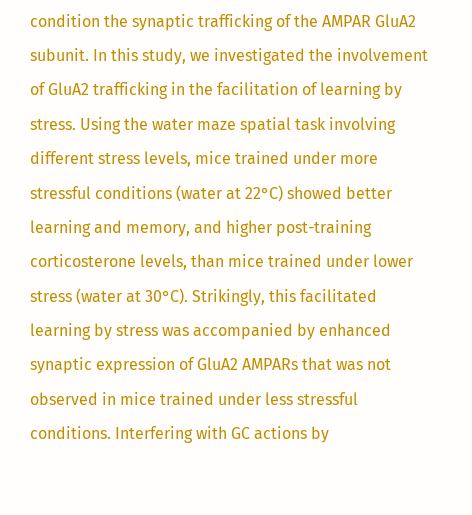condition the synaptic trafficking of the AMPAR GluA2 subunit. In this study, we investigated the involvement of GluA2 trafficking in the facilitation of learning by stress. Using the water maze spatial task involving different stress levels, mice trained under more stressful conditions (water at 22°C) showed better learning and memory, and higher post-training corticosterone levels, than mice trained under lower stress (water at 30°C). Strikingly, this facilitated learning by stress was accompanied by enhanced synaptic expression of GluA2 AMPARs that was not observed in mice trained under less stressful conditions. Interfering with GC actions by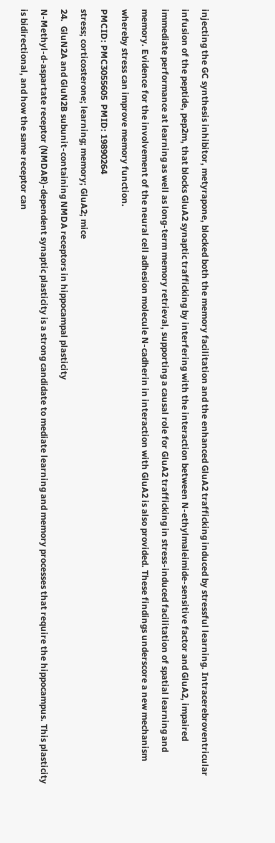injecting the GC synthesis inhibitor, metyrapone, blocked both the memory facilitation and the enhanced GluA2 trafficking induced by stressful learning. Intracerebroventricular infusion of the peptide, pep2m, that blocks GluA2 synaptic trafficking by interfering with the interaction between N-ethylmaleimide-sensitive factor and GluA2, impaired immediate performance at learning as well as long-term memory retrieval, supporting a causal role for GluA2 trafficking in stress-induced facilitation of spatial learning and memory. Evidence for the involvement of the neural cell adhesion molecule N-cadherin in interaction with GluA2 is also provided. These findings underscore a new mechanism whereby stress can improve memory function.
PMCID: PMC3055605  PMID: 19890264
stress; corticosterone; learning; memory; GluA2; mice
24.  GluN2A and GluN2B subunit-containing NMDA receptors in hippocampal plasticity
N-Methyl-d-aspartate receptor (NMDAR)-dependent synaptic plasticity is a strong candidate to mediate learning and memory processes that require the hippocampus. This plasticity is bidirectional, and how the same receptor can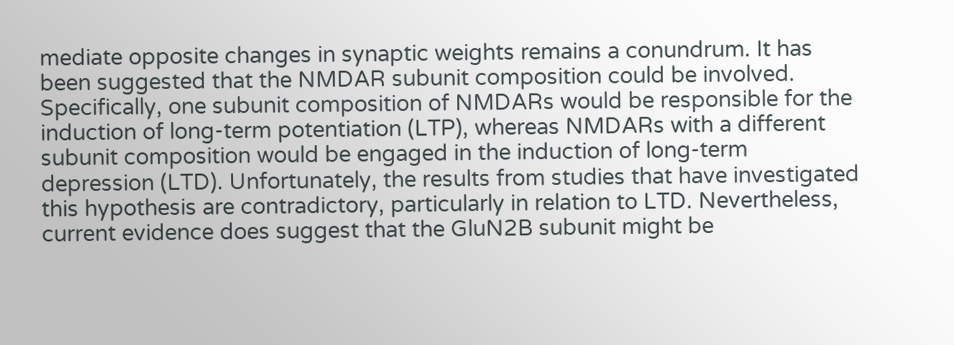mediate opposite changes in synaptic weights remains a conundrum. It has been suggested that the NMDAR subunit composition could be involved. Specifically, one subunit composition of NMDARs would be responsible for the induction of long-term potentiation (LTP), whereas NMDARs with a different subunit composition would be engaged in the induction of long-term depression (LTD). Unfortunately, the results from studies that have investigated this hypothesis are contradictory, particularly in relation to LTD. Nevertheless, current evidence does suggest that the GluN2B subunit might be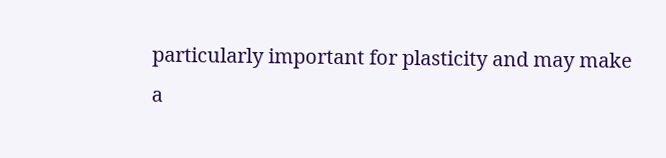particularly important for plasticity and may make a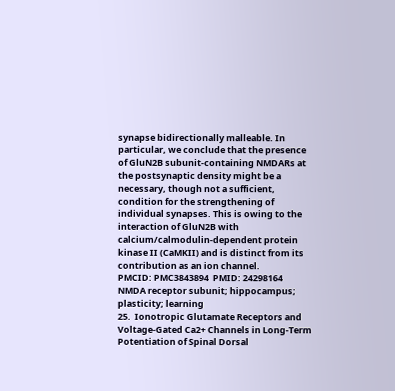synapse bidirectionally malleable. In particular, we conclude that the presence of GluN2B subunit-containing NMDARs at the postsynaptic density might be a necessary, though not a sufficient, condition for the strengthening of individual synapses. This is owing to the interaction of GluN2B with calcium/calmodulin-dependent protein kinase II (CaMKII) and is distinct from its contribution as an ion channel.
PMCID: PMC3843894  PMID: 24298164
NMDA receptor subunit; hippocampus; plasticity; learning
25.  Ionotropic Glutamate Receptors and Voltage-Gated Ca2+ Channels in Long-Term Potentiation of Spinal Dorsal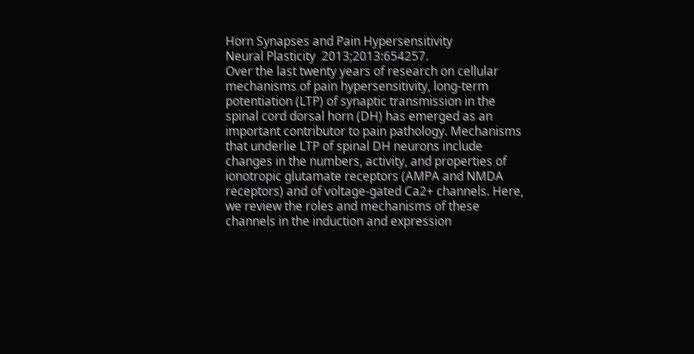Horn Synapses and Pain Hypersensitivity
Neural Plasticity  2013;2013:654257.
Over the last twenty years of research on cellular mechanisms of pain hypersensitivity, long-term potentiation (LTP) of synaptic transmission in the spinal cord dorsal horn (DH) has emerged as an important contributor to pain pathology. Mechanisms that underlie LTP of spinal DH neurons include changes in the numbers, activity, and properties of ionotropic glutamate receptors (AMPA and NMDA receptors) and of voltage-gated Ca2+ channels. Here, we review the roles and mechanisms of these channels in the induction and expression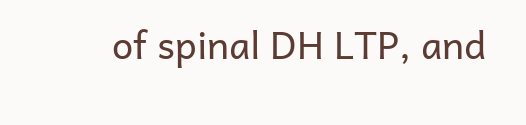of spinal DH LTP, and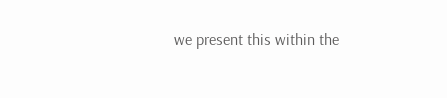we present this within the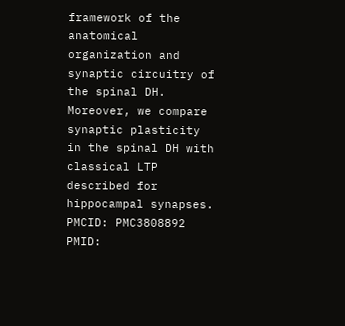framework of the anatomical organization and synaptic circuitry of the spinal DH. Moreover, we compare synaptic plasticity in the spinal DH with classical LTP described for hippocampal synapses.
PMCID: PMC3808892  PMID: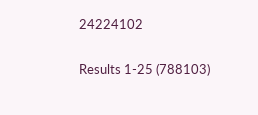24224102

Results 1-25 (788103)